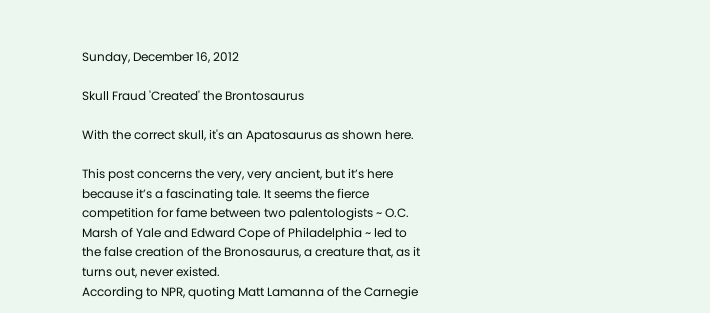Sunday, December 16, 2012

Skull Fraud 'Created' the Brontosaurus

With the correct skull, it's an Apatosaurus as shown here.

This post concerns the very, very ancient, but it’s here because it’s a fascinating tale. It seems the fierce competition for fame between two palentologists ~ O.C. Marsh of Yale and Edward Cope of Philadelphia ~ led to the false creation of the Bronosaurus, a creature that, as it turns out, never existed.
According to NPR, quoting Matt Lamanna of the Carnegie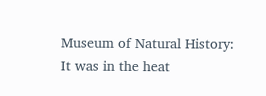Museum of Natural History:
It was in the heat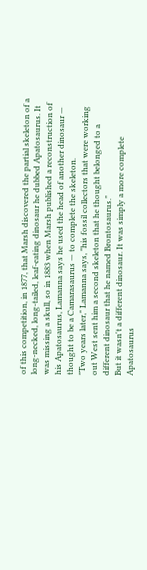of this competition, in 1877, that Marsh discovered the partial skeleton of a long-necked, long-tailed, leaf-eating dinosaur he dubbed Apatosaurus. It was missing a skull, so in 1883 when Marsh published a reconstruction of his Apatosaurus, Lamanna says he used the head of another dinosaur — thought to be a Camarasaurus — to complete the skeleton.
"Two years later," Lamanna says, "his fossil collectors that were working out West sent him a second skeleton that he thought belonged to a different dinosaur that he named Brontosaurus."
But it wasn't a different dinosaur. It was simply a more complete Apatosaurus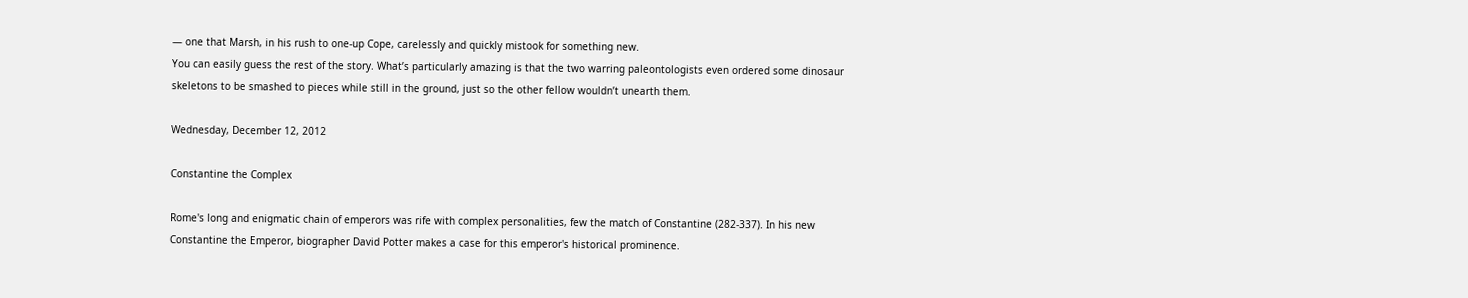— one that Marsh, in his rush to one-up Cope, carelessly and quickly mistook for something new.
You can easily guess the rest of the story. What’s particularly amazing is that the two warring paleontologists even ordered some dinosaur skeletons to be smashed to pieces while still in the ground, just so the other fellow wouldn’t unearth them.

Wednesday, December 12, 2012

Constantine the Complex

Rome's long and enigmatic chain of emperors was rife with complex personalities, few the match of Constantine (282-337). In his new Constantine the Emperor, biographer David Potter makes a case for this emperor's historical prominence.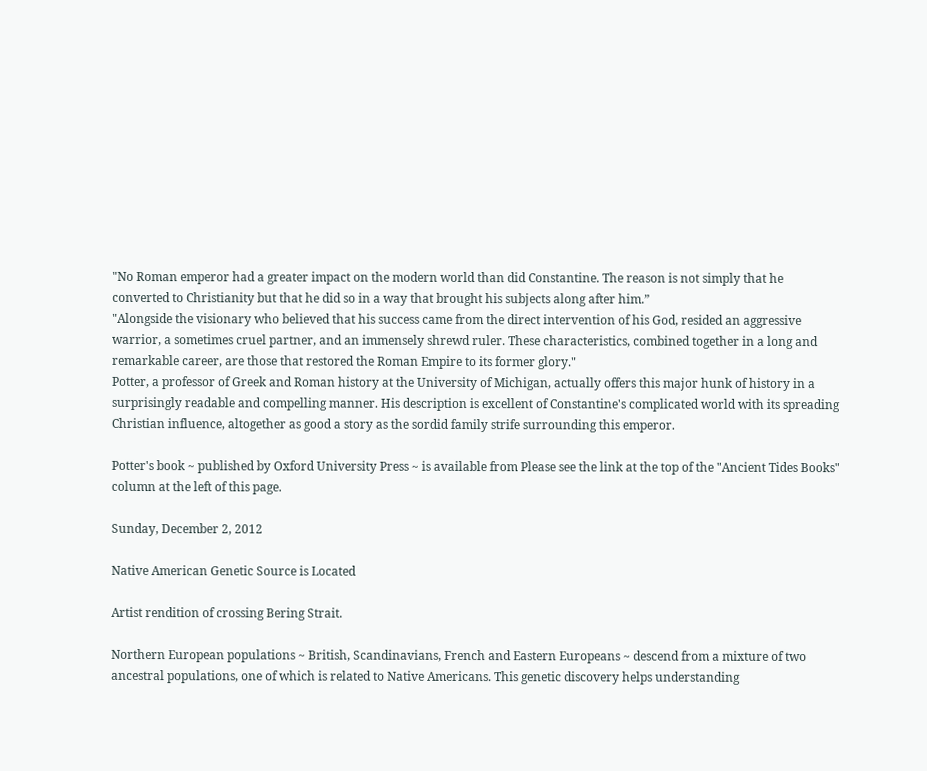"No Roman emperor had a greater impact on the modern world than did Constantine. The reason is not simply that he converted to Christianity but that he did so in a way that brought his subjects along after him.”
"Alongside the visionary who believed that his success came from the direct intervention of his God, resided an aggressive warrior, a sometimes cruel partner, and an immensely shrewd ruler. These characteristics, combined together in a long and remarkable career, are those that restored the Roman Empire to its former glory."
Potter, a professor of Greek and Roman history at the University of Michigan, actually offers this major hunk of history in a surprisingly readable and compelling manner. His description is excellent of Constantine's complicated world with its spreading Christian influence, altogether as good a story as the sordid family strife surrounding this emperor.

Potter's book ~ published by Oxford University Press ~ is available from Please see the link at the top of the "Ancient Tides Books" column at the left of this page.

Sunday, December 2, 2012

Native American Genetic Source is Located

Artist rendition of crossing Bering Strait.

Northern European populations ~ British, Scandinavians, French and Eastern Europeans ~ descend from a mixture of two ancestral populations, one of which is related to Native Americans. This genetic discovery helps understanding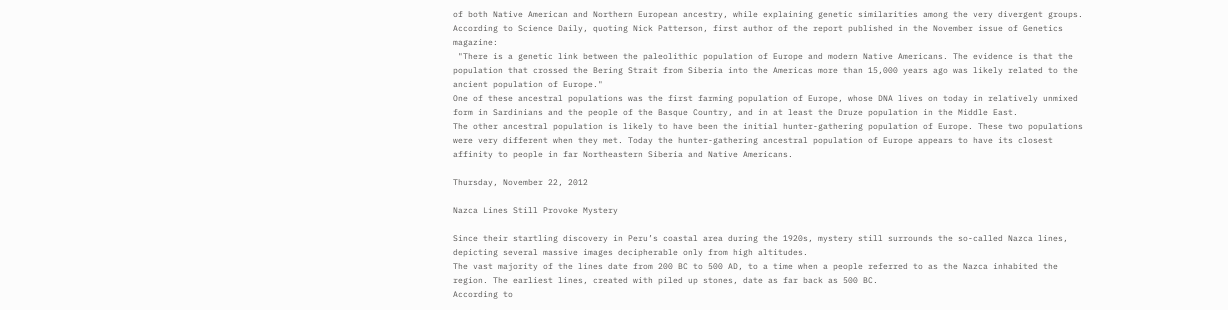of both Native American and Northern European ancestry, while explaining genetic similarities among the very divergent groups.
According to Science Daily, quoting Nick Patterson, first author of the report published in the November issue of Genetics magazine:
 "There is a genetic link between the paleolithic population of Europe and modern Native Americans. The evidence is that the population that crossed the Bering Strait from Siberia into the Americas more than 15,000 years ago was likely related to the ancient population of Europe."
One of these ancestral populations was the first farming population of Europe, whose DNA lives on today in relatively unmixed form in Sardinians and the people of the Basque Country, and in at least the Druze population in the Middle East.
The other ancestral population is likely to have been the initial hunter-gathering population of Europe. These two populations were very different when they met. Today the hunter-gathering ancestral population of Europe appears to have its closest affinity to people in far Northeastern Siberia and Native Americans.

Thursday, November 22, 2012

Nazca Lines Still Provoke Mystery

Since their startling discovery in Peru’s coastal area during the 1920s, mystery still surrounds the so-called Nazca lines, depicting several massive images decipherable only from high altitudes.
The vast majority of the lines date from 200 BC to 500 AD, to a time when a people referred to as the Nazca inhabited the region. The earliest lines, created with piled up stones, date as far back as 500 BC.
According to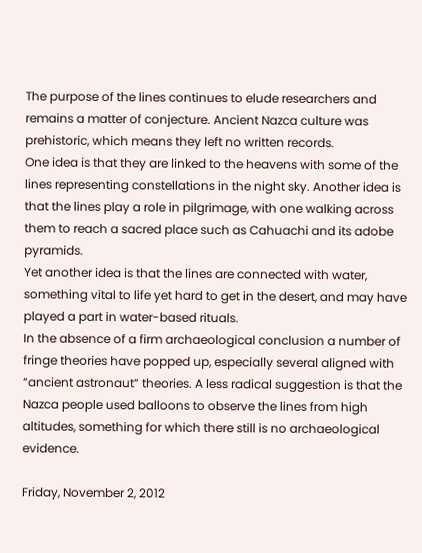The purpose of the lines continues to elude researchers and remains a matter of conjecture. Ancient Nazca culture was prehistoric, which means they left no written records.
One idea is that they are linked to the heavens with some of the lines representing constellations in the night sky. Another idea is that the lines play a role in pilgrimage, with one walking across them to reach a sacred place such as Cahuachi and its adobe pyramids.
Yet another idea is that the lines are connected with water, something vital to life yet hard to get in the desert, and may have played a part in water-based rituals.
In the absence of a firm archaeological conclusion a number of fringe theories have popped up, especially several aligned with “ancient astronaut” theories. A less radical suggestion is that the Nazca people used balloons to observe the lines from high altitudes, something for which there still is no archaeological evidence.

Friday, November 2, 2012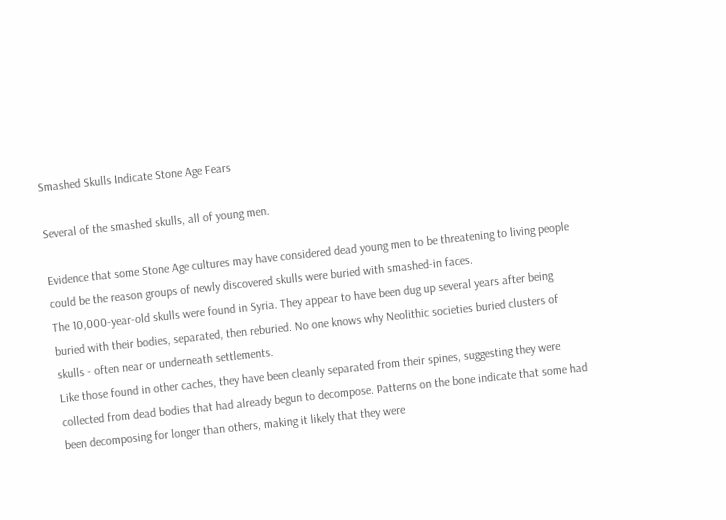Smashed Skulls Indicate Stone Age Fears

Several of the smashed skulls, all of young men.

Evidence that some Stone Age cultures may have considered dead young men to be threatening to living people could be the reason groups of newly discovered skulls were buried with smashed-in faces.
The 10,000-year-old skulls were found in Syria. They appear to have been dug up several years after being buried with their bodies, separated, then reburied. No one knows why Neolithic societies buried clusters of skulls - often near or underneath settlements.
Like those found in other caches, they have been cleanly separated from their spines, suggesting they were collected from dead bodies that had already begun to decompose. Patterns on the bone indicate that some had been decomposing for longer than others, making it likely that they were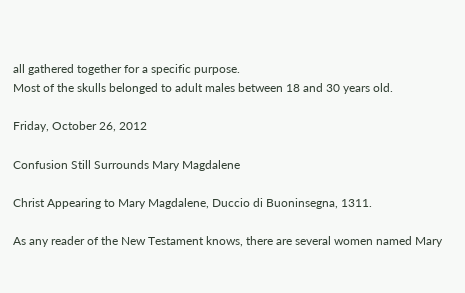all gathered together for a specific purpose.
Most of the skulls belonged to adult males between 18 and 30 years old.

Friday, October 26, 2012

Confusion Still Surrounds Mary Magdalene

Christ Appearing to Mary Magdalene, Duccio di Buoninsegna, 1311.

As any reader of the New Testament knows, there are several women named Mary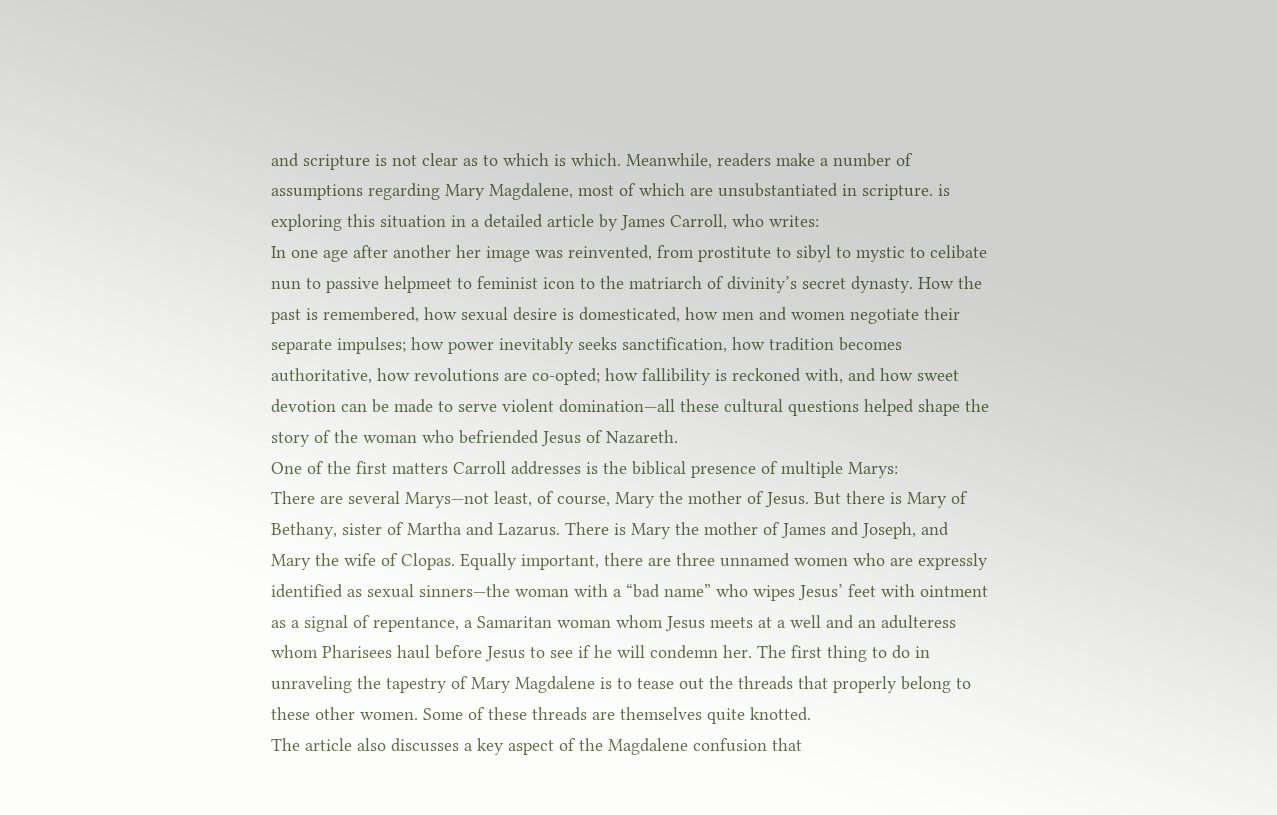and scripture is not clear as to which is which. Meanwhile, readers make a number of assumptions regarding Mary Magdalene, most of which are unsubstantiated in scripture. is exploring this situation in a detailed article by James Carroll, who writes:
In one age after another her image was reinvented, from prostitute to sibyl to mystic to celibate nun to passive helpmeet to feminist icon to the matriarch of divinity’s secret dynasty. How the past is remembered, how sexual desire is domesticated, how men and women negotiate their separate impulses; how power inevitably seeks sanctification, how tradition becomes authoritative, how revolutions are co-opted; how fallibility is reckoned with, and how sweet devotion can be made to serve violent domination—all these cultural questions helped shape the story of the woman who befriended Jesus of Nazareth.
One of the first matters Carroll addresses is the biblical presence of multiple Marys:
There are several Marys—not least, of course, Mary the mother of Jesus. But there is Mary of Bethany, sister of Martha and Lazarus. There is Mary the mother of James and Joseph, and Mary the wife of Clopas. Equally important, there are three unnamed women who are expressly identified as sexual sinners—the woman with a “bad name” who wipes Jesus’ feet with ointment as a signal of repentance, a Samaritan woman whom Jesus meets at a well and an adulteress whom Pharisees haul before Jesus to see if he will condemn her. The first thing to do in unraveling the tapestry of Mary Magdalene is to tease out the threads that properly belong to these other women. Some of these threads are themselves quite knotted.
The article also discusses a key aspect of the Magdalene confusion that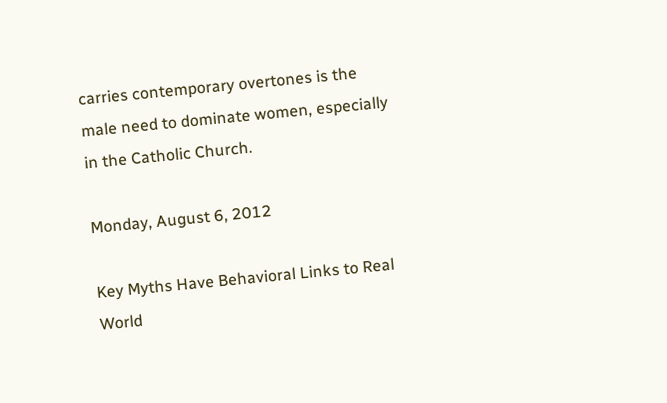carries contemporary overtones is the male need to dominate women, especially in the Catholic Church.

Monday, August 6, 2012

Key Myths Have Behavioral Links to Real World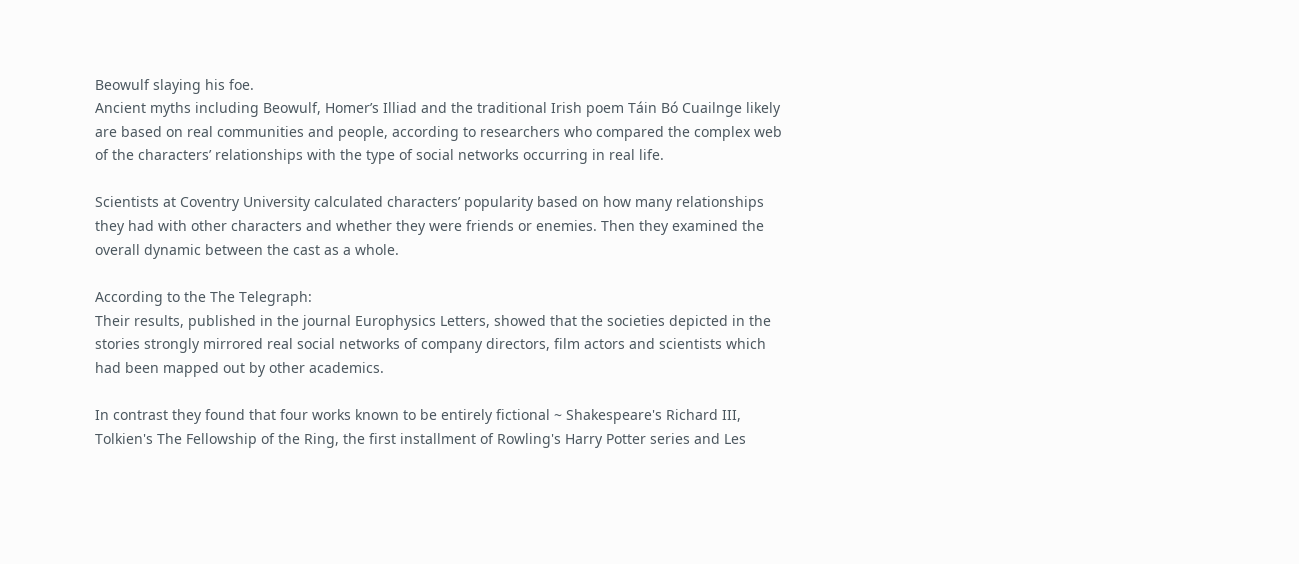Beowulf slaying his foe.
Ancient myths including Beowulf, Homer’s Illiad and the traditional Irish poem Táin Bó Cuailnge likely are based on real communities and people, according to researchers who compared the complex web of the characters’ relationships with the type of social networks occurring in real life.

Scientists at Coventry University calculated characters’ popularity based on how many relationships they had with other characters and whether they were friends or enemies. Then they examined the overall dynamic between the cast as a whole.

According to the The Telegraph:
Their results, published in the journal Europhysics Letters, showed that the societies depicted in the stories strongly mirrored real social networks of company directors, film actors and scientists which had been mapped out by other academics.

In contrast they found that four works known to be entirely fictional ~ Shakespeare's Richard III, Tolkien's The Fellowship of the Ring, the first installment of Rowling's Harry Potter series and Les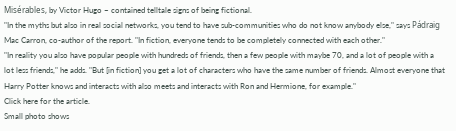Misérables, by Victor Hugo ~ contained telltale signs of being fictional.
"In the myths but also in real social networks, you tend to have sub-communities who do not know anybody else," says Pádraig Mac Carron, co-author of the report. "In fiction, everyone tends to be completely connected with each other."
"In reality you also have popular people with hundreds of friends, then a few people with maybe 70, and a lot of people with a lot less friends," he adds. "But [in fiction] you get a lot of characters who have the same number of friends. Almost everyone that Harry Potter knows and interacts with also meets and interacts with Ron and Hermione, for example."
Click here for the article.
Small photo shows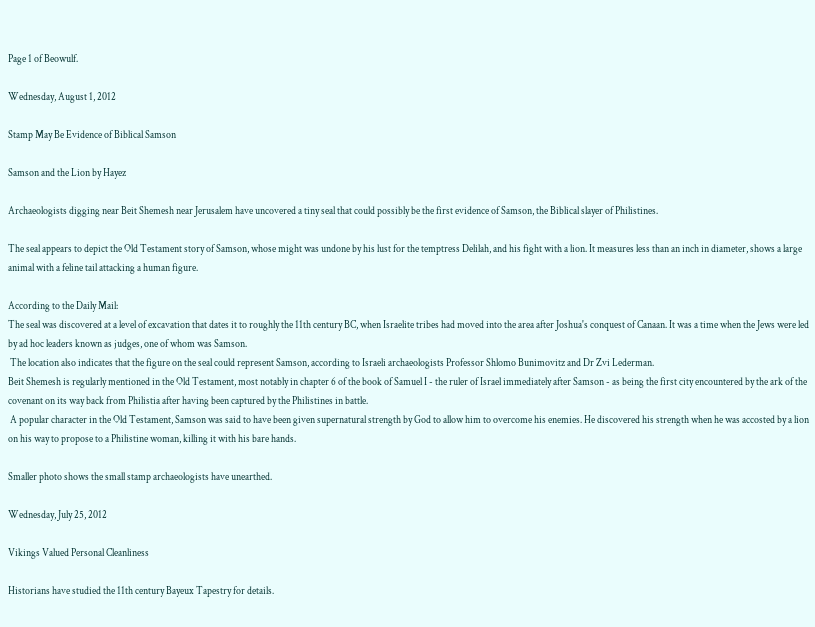Page 1 of Beowulf.

Wednesday, August 1, 2012

Stamp May Be Evidence of Biblical Samson

Samson and the Lion by Hayez

Archaeologists digging near Beit Shemesh near Jerusalem have uncovered a tiny seal that could possibly be the first evidence of Samson, the Biblical slayer of Philistines.

The seal appears to depict the Old Testament story of Samson, whose might was undone by his lust for the temptress Delilah, and his fight with a lion. It measures less than an inch in diameter, shows a large animal with a feline tail attacking a human figure.

According to the Daily Mail:
The seal was discovered at a level of excavation that dates it to roughly the 11th century BC, when Israelite tribes had moved into the area after Joshua's conquest of Canaan. It was a time when the Jews were led by ad hoc leaders known as judges, one of whom was Samson.
 The location also indicates that the figure on the seal could represent Samson, according to Israeli archaeologists Professor Shlomo Bunimovitz and Dr Zvi Lederman.
Beit Shemesh is regularly mentioned in the Old Testament, most notably in chapter 6 of the book of Samuel I - the ruler of Israel immediately after Samson - as being the first city encountered by the ark of the covenant on its way back from Philistia after having been captured by the Philistines in battle.
 A popular character in the Old Testament, Samson was said to have been given supernatural strength by God to allow him to overcome his enemies. He discovered his strength when he was accosted by a lion on his way to propose to a Philistine woman, killing it with his bare hands.

Smaller photo shows the small stamp archaeologists have unearthed.

Wednesday, July 25, 2012

Vikings Valued Personal Cleanliness

Historians have studied the 11th century Bayeux Tapestry for details.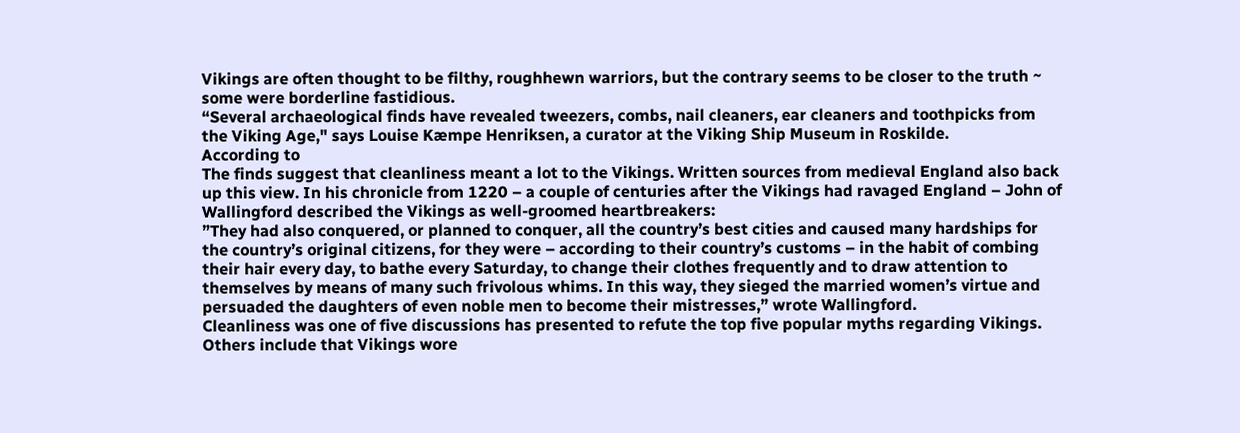Vikings are often thought to be filthy, roughhewn warriors, but the contrary seems to be closer to the truth ~ some were borderline fastidious.
“Several archaeological finds have revealed tweezers, combs, nail cleaners, ear cleaners and toothpicks from the Viking Age," says Louise Kæmpe Henriksen, a curator at the Viking Ship Museum in Roskilde.
According to
The finds suggest that cleanliness meant a lot to the Vikings. Written sources from medieval England also back up this view. In his chronicle from 1220 – a couple of centuries after the Vikings had ravaged England – John of Wallingford described the Vikings as well-groomed heartbreakers:
”They had also conquered, or planned to conquer, all the country’s best cities and caused many hardships for the country’s original citizens, for they were – according to their country’s customs – in the habit of combing their hair every day, to bathe every Saturday, to change their clothes frequently and to draw attention to themselves by means of many such frivolous whims. In this way, they sieged the married women’s virtue and persuaded the daughters of even noble men to become their mistresses,” wrote Wallingford.
Cleanliness was one of five discussions has presented to refute the top five popular myths regarding Vikings. Others include that Vikings wore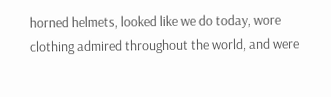horned helmets, looked like we do today, wore clothing admired throughout the world, and were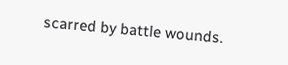scarred by battle wounds.